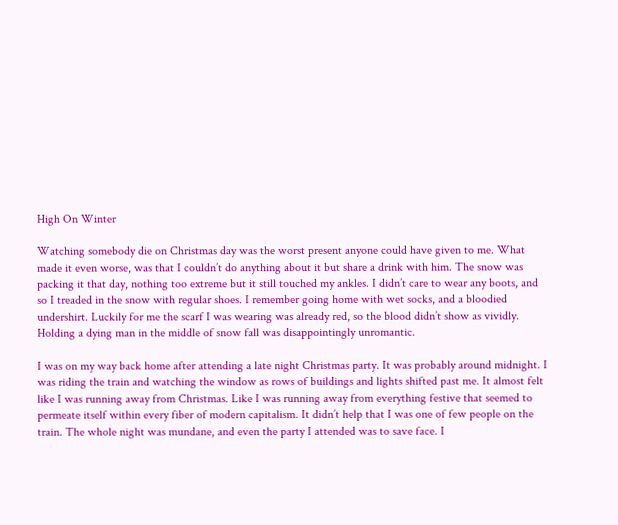High On Winter

Watching somebody die on Christmas day was the worst present anyone could have given to me. What made it even worse, was that I couldn’t do anything about it but share a drink with him. The snow was packing it that day, nothing too extreme but it still touched my ankles. I didn’t care to wear any boots, and so I treaded in the snow with regular shoes. I remember going home with wet socks, and a bloodied undershirt. Luckily for me the scarf I was wearing was already red, so the blood didn’t show as vividly. Holding a dying man in the middle of snow fall was disappointingly unromantic.

I was on my way back home after attending a late night Christmas party. It was probably around midnight. I was riding the train and watching the window as rows of buildings and lights shifted past me. It almost felt like I was running away from Christmas. Like I was running away from everything festive that seemed to permeate itself within every fiber of modern capitalism. It didn’t help that I was one of few people on the train. The whole night was mundane, and even the party I attended was to save face. I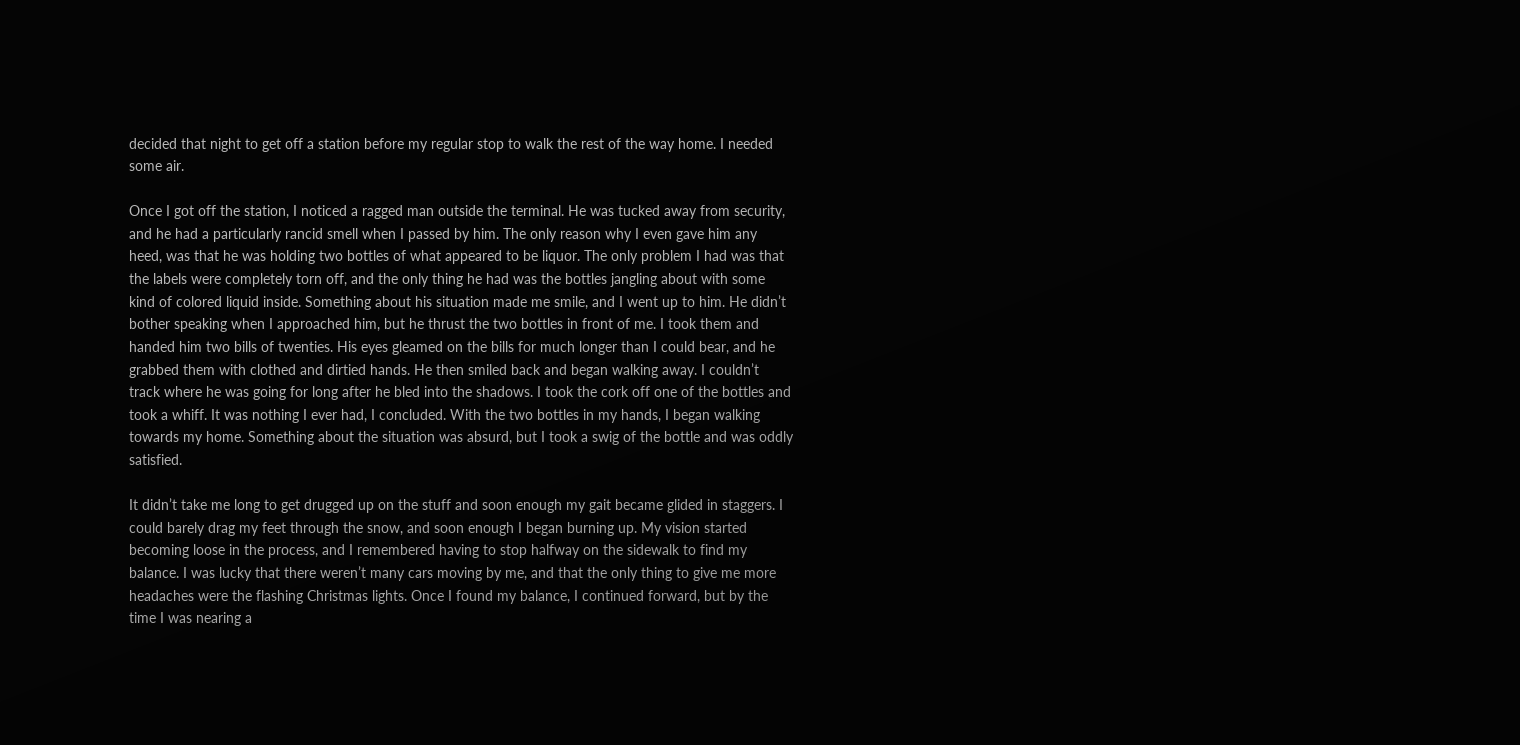decided that night to get off a station before my regular stop to walk the rest of the way home. I needed some air.

Once I got off the station, I noticed a ragged man outside the terminal. He was tucked away from security, and he had a particularly rancid smell when I passed by him. The only reason why I even gave him any heed, was that he was holding two bottles of what appeared to be liquor. The only problem I had was that the labels were completely torn off, and the only thing he had was the bottles jangling about with some kind of colored liquid inside. Something about his situation made me smile, and I went up to him. He didn’t bother speaking when I approached him, but he thrust the two bottles in front of me. I took them and handed him two bills of twenties. His eyes gleamed on the bills for much longer than I could bear, and he grabbed them with clothed and dirtied hands. He then smiled back and began walking away. I couldn’t track where he was going for long after he bled into the shadows. I took the cork off one of the bottles and took a whiff. It was nothing I ever had, I concluded. With the two bottles in my hands, I began walking towards my home. Something about the situation was absurd, but I took a swig of the bottle and was oddly satisfied.

It didn’t take me long to get drugged up on the stuff and soon enough my gait became glided in staggers. I could barely drag my feet through the snow, and soon enough I began burning up. My vision started becoming loose in the process, and I remembered having to stop halfway on the sidewalk to find my balance. I was lucky that there weren’t many cars moving by me, and that the only thing to give me more headaches were the flashing Christmas lights. Once I found my balance, I continued forward, but by the time I was nearing a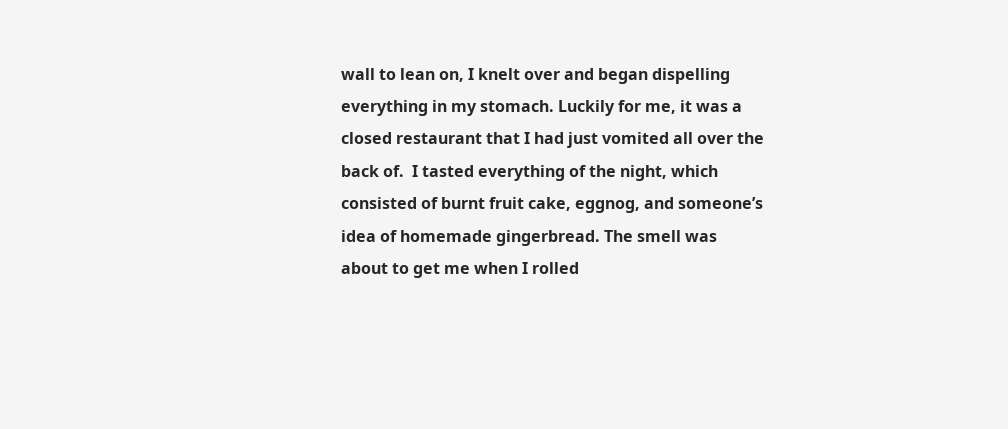wall to lean on, I knelt over and began dispelling everything in my stomach. Luckily for me, it was a closed restaurant that I had just vomited all over the back of.  I tasted everything of the night, which consisted of burnt fruit cake, eggnog, and someone’s idea of homemade gingerbread. The smell was about to get me when I rolled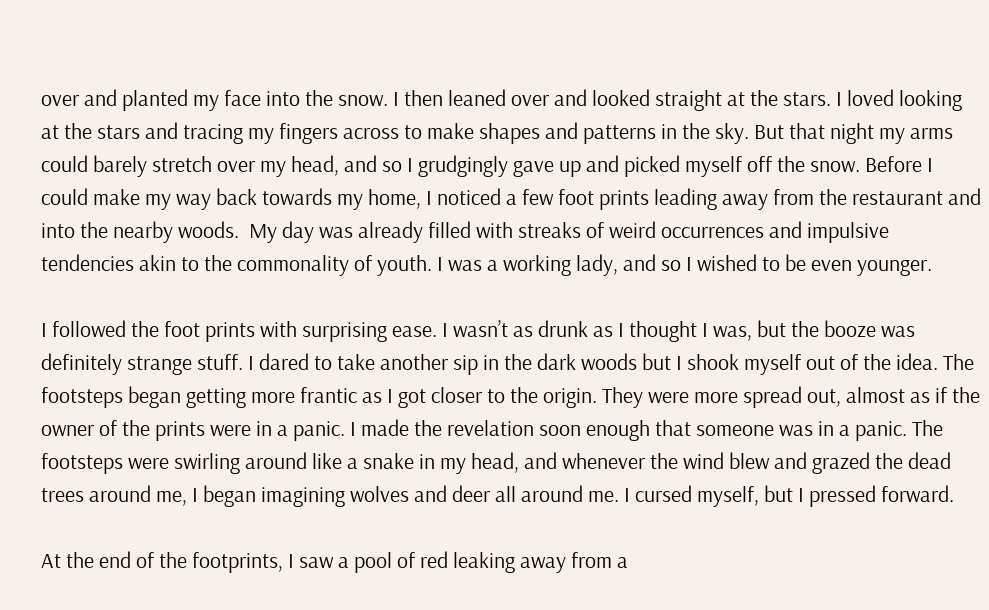over and planted my face into the snow. I then leaned over and looked straight at the stars. I loved looking at the stars and tracing my fingers across to make shapes and patterns in the sky. But that night my arms could barely stretch over my head, and so I grudgingly gave up and picked myself off the snow. Before I could make my way back towards my home, I noticed a few foot prints leading away from the restaurant and into the nearby woods.  My day was already filled with streaks of weird occurrences and impulsive tendencies akin to the commonality of youth. I was a working lady, and so I wished to be even younger.

I followed the foot prints with surprising ease. I wasn’t as drunk as I thought I was, but the booze was definitely strange stuff. I dared to take another sip in the dark woods but I shook myself out of the idea. The footsteps began getting more frantic as I got closer to the origin. They were more spread out, almost as if the owner of the prints were in a panic. I made the revelation soon enough that someone was in a panic. The footsteps were swirling around like a snake in my head, and whenever the wind blew and grazed the dead trees around me, I began imagining wolves and deer all around me. I cursed myself, but I pressed forward.

At the end of the footprints, I saw a pool of red leaking away from a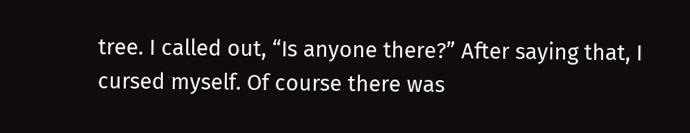tree. I called out, “Is anyone there?” After saying that, I cursed myself. Of course there was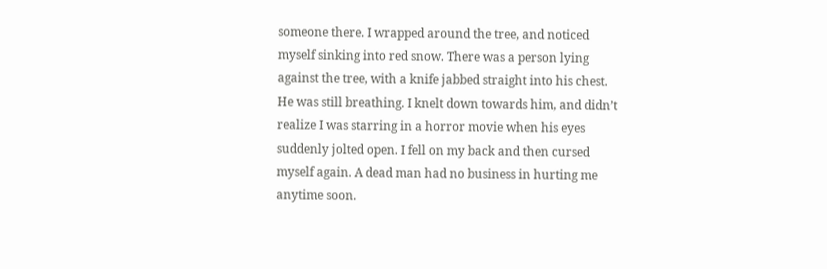someone there. I wrapped around the tree, and noticed myself sinking into red snow. There was a person lying against the tree, with a knife jabbed straight into his chest. He was still breathing. I knelt down towards him, and didn’t realize I was starring in a horror movie when his eyes suddenly jolted open. I fell on my back and then cursed myself again. A dead man had no business in hurting me anytime soon.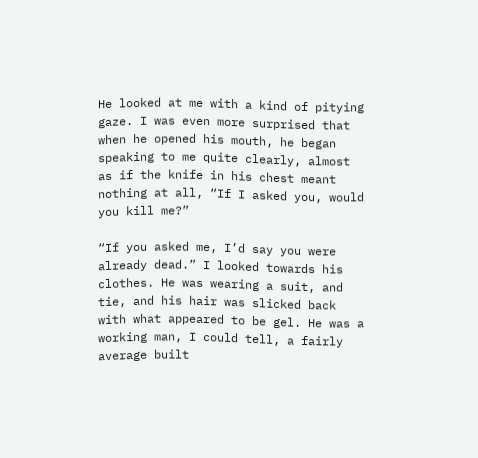He looked at me with a kind of pitying gaze. I was even more surprised that when he opened his mouth, he began speaking to me quite clearly, almost as if the knife in his chest meant nothing at all, “If I asked you, would you kill me?”

“If you asked me, I’d say you were already dead.” I looked towards his clothes. He was wearing a suit, and tie, and his hair was slicked back with what appeared to be gel. He was a working man, I could tell, a fairly average built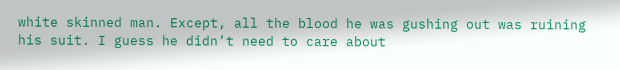white skinned man. Except, all the blood he was gushing out was ruining his suit. I guess he didn’t need to care about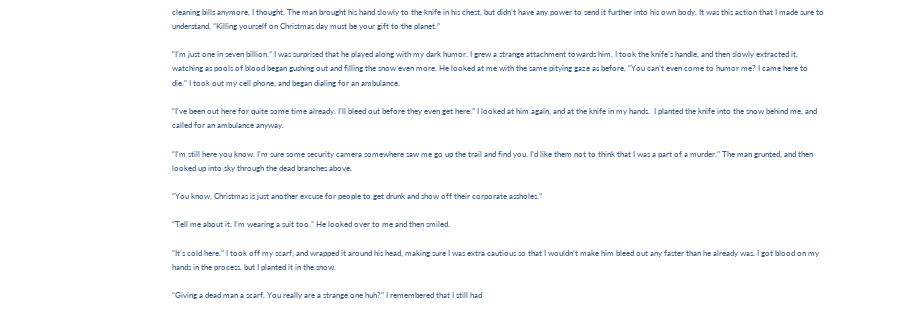cleaning bills anymore, I thought. The man brought his hand slowly to the knife in his chest, but didn’t have any power to send it further into his own body. It was this action that I made sure to understand, “Killing yourself on Christmas day must be your gift to the planet.”

“I’m just one in seven billion.” I was surprised that he played along with my dark humor. I grew a strange attachment towards him. I took the knife’s handle, and then slowly extracted it, watching as pools of blood began gushing out and filling the snow even more. He looked at me with the same pitying gaze as before, “You can’t even come to humor me? I came here to die.” I took out my cell phone, and began dialing for an ambulance.

“I’ve been out here for quite some time already. I’ll bleed out before they even get here.” I looked at him again, and at the knife in my hands.  I planted the knife into the snow behind me, and called for an ambulance anyway.

“I’m still here you know. I’m sure some security camera somewhere saw me go up the trail and find you. I’d like them not to think that I was a part of a murder.” The man grunted, and then looked up into sky through the dead branches above.

“You know, Christmas is just another excuse for people to get drunk and show off their corporate assholes.”

“Tell me about it. I’m wearing a suit too.” He looked over to me and then smiled.

“It’s cold here.” I took off my scarf, and wrapped it around his head, making sure I was extra cautious so that I wouldn’t make him bleed out any faster than he already was. I got blood on my hands in the process, but I planted it in the snow.

“Giving a dead man a scarf. You really are a strange one huh?” I remembered that I still had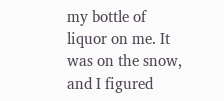my bottle of liquor on me. It was on the snow, and I figured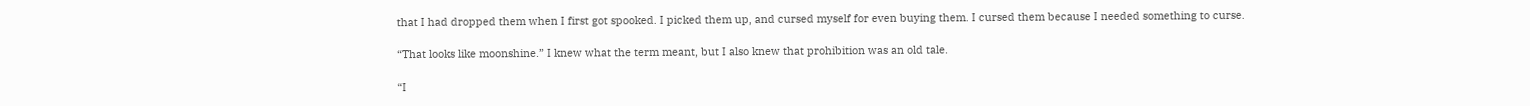that I had dropped them when I first got spooked. I picked them up, and cursed myself for even buying them. I cursed them because I needed something to curse.

“That looks like moonshine.” I knew what the term meant, but I also knew that prohibition was an old tale.

“I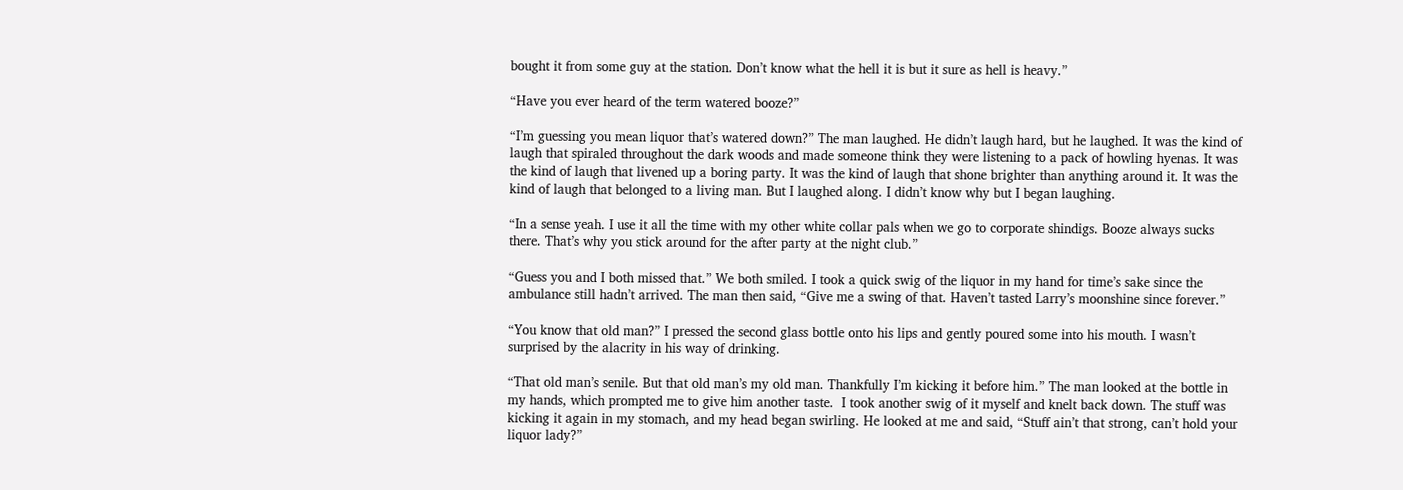bought it from some guy at the station. Don’t know what the hell it is but it sure as hell is heavy.”

“Have you ever heard of the term watered booze?”

“I’m guessing you mean liquor that’s watered down?” The man laughed. He didn’t laugh hard, but he laughed. It was the kind of laugh that spiraled throughout the dark woods and made someone think they were listening to a pack of howling hyenas. It was the kind of laugh that livened up a boring party. It was the kind of laugh that shone brighter than anything around it. It was the kind of laugh that belonged to a living man. But I laughed along. I didn’t know why but I began laughing.

“In a sense yeah. I use it all the time with my other white collar pals when we go to corporate shindigs. Booze always sucks there. That’s why you stick around for the after party at the night club.”

“Guess you and I both missed that.” We both smiled. I took a quick swig of the liquor in my hand for time’s sake since the ambulance still hadn’t arrived. The man then said, “Give me a swing of that. Haven’t tasted Larry’s moonshine since forever.”

“You know that old man?” I pressed the second glass bottle onto his lips and gently poured some into his mouth. I wasn’t surprised by the alacrity in his way of drinking.

“That old man’s senile. But that old man’s my old man. Thankfully I’m kicking it before him.” The man looked at the bottle in my hands, which prompted me to give him another taste.  I took another swig of it myself and knelt back down. The stuff was kicking it again in my stomach, and my head began swirling. He looked at me and said, “Stuff ain’t that strong, can’t hold your liquor lady?”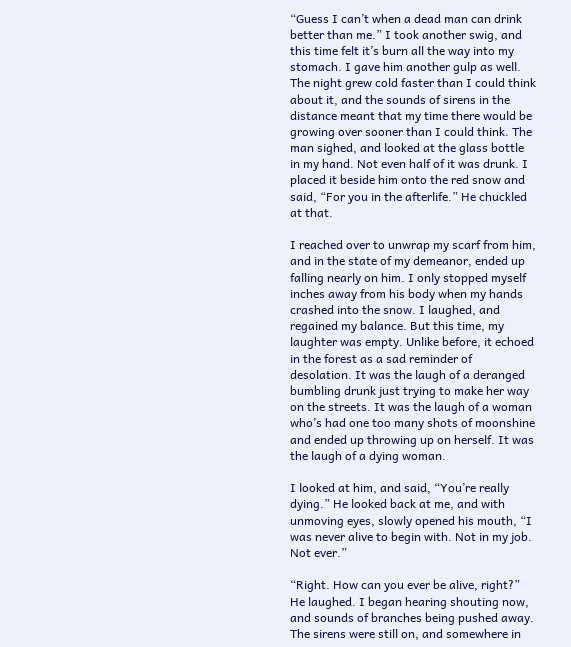“Guess I can’t when a dead man can drink better than me.” I took another swig, and this time felt it’s burn all the way into my stomach. I gave him another gulp as well. The night grew cold faster than I could think about it, and the sounds of sirens in the distance meant that my time there would be growing over sooner than I could think. The man sighed, and looked at the glass bottle in my hand. Not even half of it was drunk. I placed it beside him onto the red snow and said, “For you in the afterlife.” He chuckled at that.

I reached over to unwrap my scarf from him, and in the state of my demeanor, ended up falling nearly on him. I only stopped myself inches away from his body when my hands crashed into the snow. I laughed, and regained my balance. But this time, my laughter was empty. Unlike before, it echoed in the forest as a sad reminder of desolation. It was the laugh of a deranged bumbling drunk just trying to make her way on the streets. It was the laugh of a woman who’s had one too many shots of moonshine and ended up throwing up on herself. It was the laugh of a dying woman.

I looked at him, and said, “You’re really dying.” He looked back at me, and with unmoving eyes, slowly opened his mouth, “I was never alive to begin with. Not in my job. Not ever.”

“Right. How can you ever be alive, right?” He laughed. I began hearing shouting now, and sounds of branches being pushed away. The sirens were still on, and somewhere in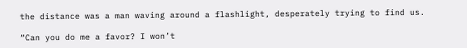the distance was a man waving around a flashlight, desperately trying to find us.

“Can you do me a favor? I won’t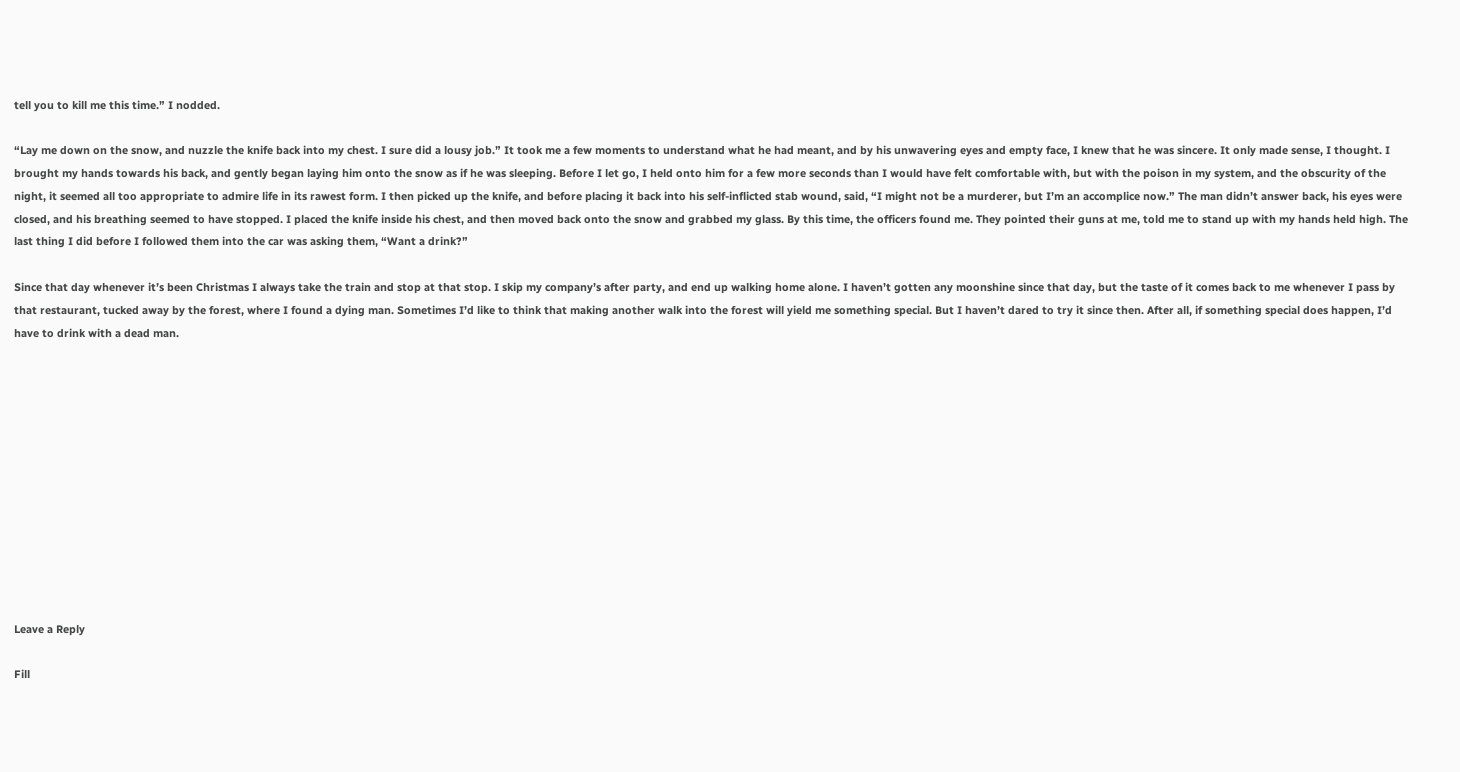tell you to kill me this time.” I nodded.

“Lay me down on the snow, and nuzzle the knife back into my chest. I sure did a lousy job.” It took me a few moments to understand what he had meant, and by his unwavering eyes and empty face, I knew that he was sincere. It only made sense, I thought. I brought my hands towards his back, and gently began laying him onto the snow as if he was sleeping. Before I let go, I held onto him for a few more seconds than I would have felt comfortable with, but with the poison in my system, and the obscurity of the night, it seemed all too appropriate to admire life in its rawest form. I then picked up the knife, and before placing it back into his self-inflicted stab wound, said, “I might not be a murderer, but I’m an accomplice now.” The man didn’t answer back, his eyes were closed, and his breathing seemed to have stopped. I placed the knife inside his chest, and then moved back onto the snow and grabbed my glass. By this time, the officers found me. They pointed their guns at me, told me to stand up with my hands held high. The last thing I did before I followed them into the car was asking them, “Want a drink?”

Since that day whenever it’s been Christmas I always take the train and stop at that stop. I skip my company’s after party, and end up walking home alone. I haven’t gotten any moonshine since that day, but the taste of it comes back to me whenever I pass by that restaurant, tucked away by the forest, where I found a dying man. Sometimes I’d like to think that making another walk into the forest will yield me something special. But I haven’t dared to try it since then. After all, if something special does happen, I’d have to drink with a dead man.












Leave a Reply

Fill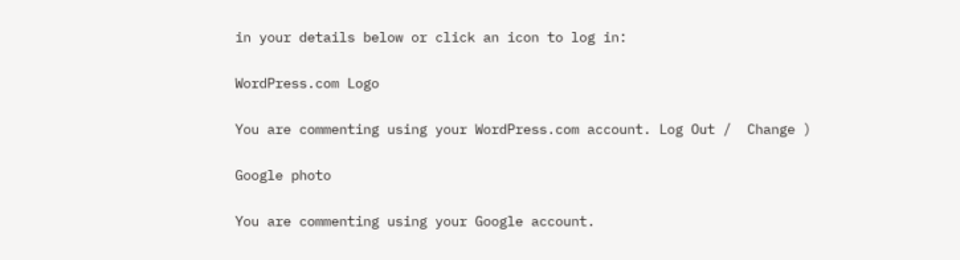in your details below or click an icon to log in:

WordPress.com Logo

You are commenting using your WordPress.com account. Log Out /  Change )

Google photo

You are commenting using your Google account.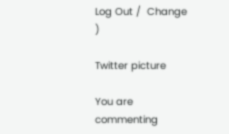Log Out /  Change )

Twitter picture

You are commenting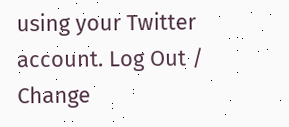using your Twitter account. Log Out /  Change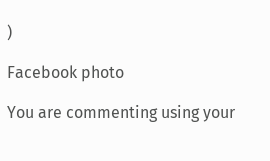)

Facebook photo

You are commenting using your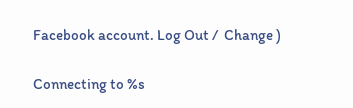Facebook account. Log Out /  Change )

Connecting to %s